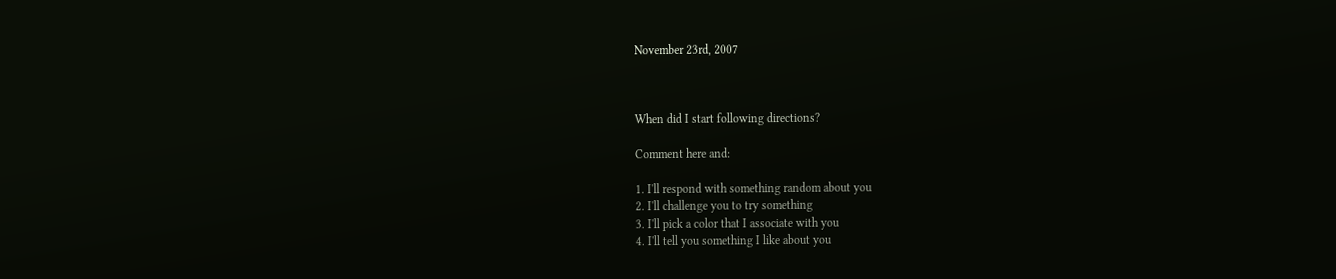November 23rd, 2007



When did I start following directions?

Comment here and:

1. I'll respond with something random about you
2. I'll challenge you to try something
3. I'll pick a color that I associate with you
4. I'll tell you something I like about you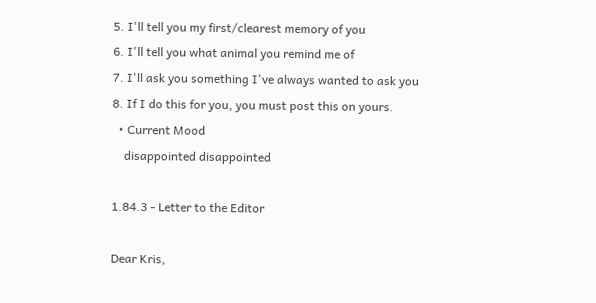5. I'll tell you my first/clearest memory of you
6. I'll tell you what animal you remind me of
7. I'll ask you something I've always wanted to ask you
8. If I do this for you, you must post this on yours.
  • Current Mood
    disappointed disappointed

1.84.3 - Letter to the Editor

Dear Kris,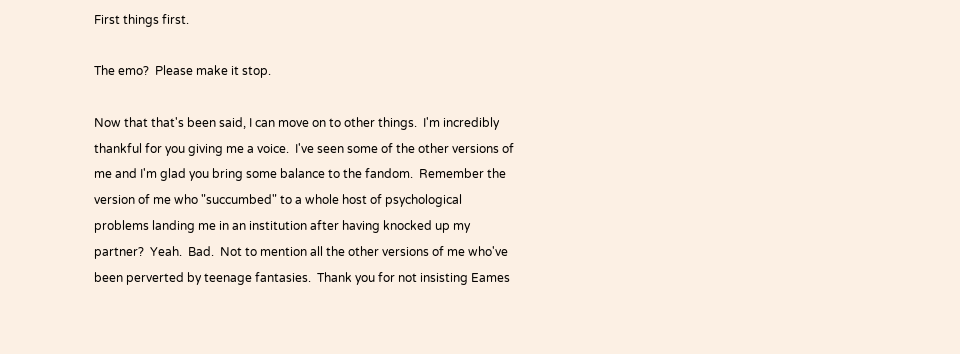First things first.

The emo?  Please make it stop.

Now that that's been said, I can move on to other things.  I'm incredibly thankful for you giving me a voice.  I've seen some of the other versions of me and I'm glad you bring some balance to the fandom.  Remember the version of me who "succumbed" to a whole host of psychological problems landing me in an institution after having knocked up my partner?  Yeah.  Bad.  Not to mention all the other versions of me who've been perverted by teenage fantasies.  Thank you for not insisting Eames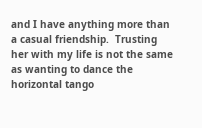and I have anything more than a casual friendship.  Trusting her with my life is not the same as wanting to dance the horizontal tango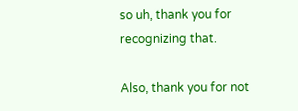so uh, thank you for recognizing that.

Also, thank you for not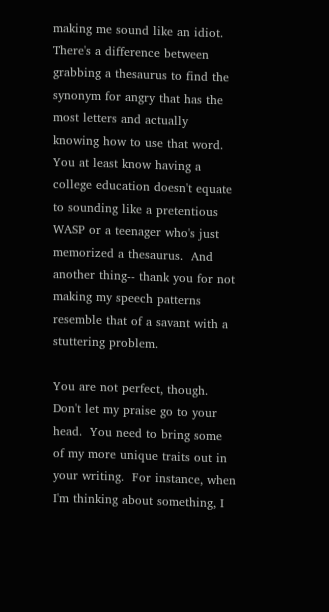making me sound like an idiot.  There's a difference between grabbing a thesaurus to find the synonym for angry that has the most letters and actually knowing how to use that word.  You at least know having a college education doesn't equate to sounding like a pretentious WASP or a teenager who's just memorized a thesaurus.  And another thing-- thank you for not making my speech patterns resemble that of a savant with a stuttering problem.

You are not perfect, though.  Don't let my praise go to your head.  You need to bring some of my more unique traits out in your writing.  For instance, when I'm thinking about something, I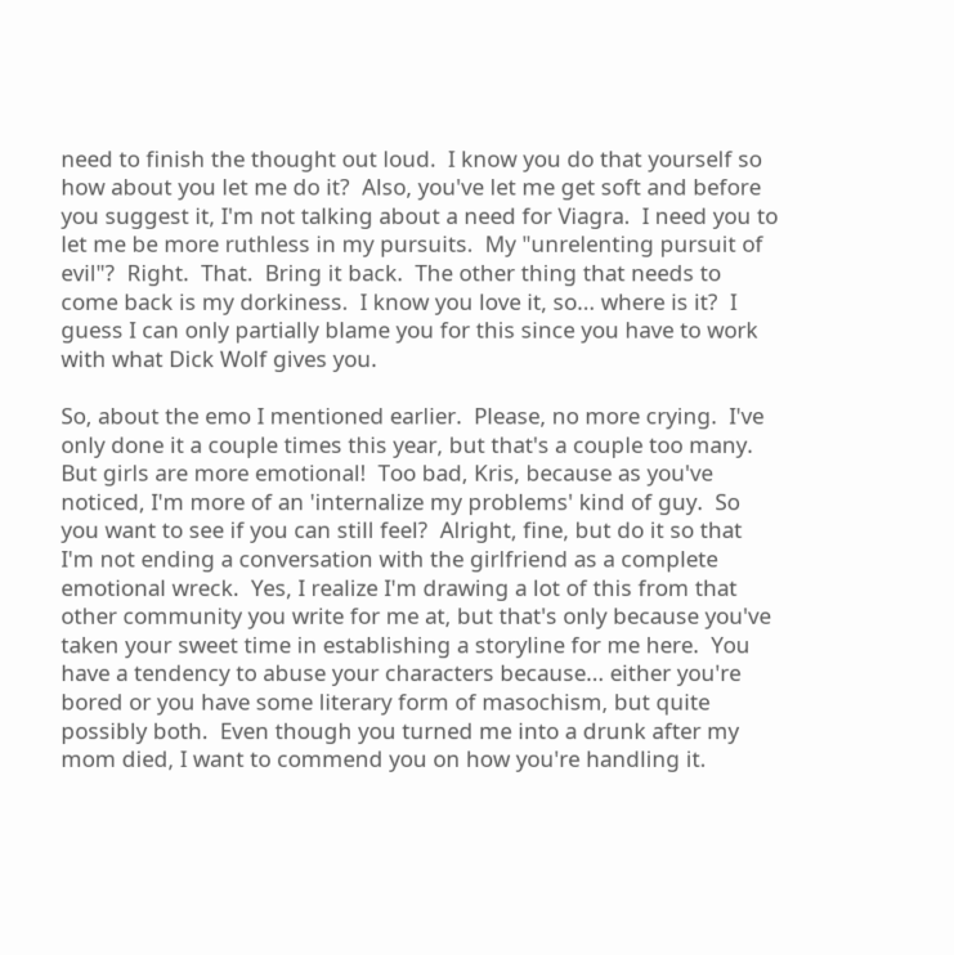need to finish the thought out loud.  I know you do that yourself so how about you let me do it?  Also, you've let me get soft and before you suggest it, I'm not talking about a need for Viagra.  I need you to let me be more ruthless in my pursuits.  My "unrelenting pursuit of evil"?  Right.  That.  Bring it back.  The other thing that needs to come back is my dorkiness.  I know you love it, so... where is it?  I guess I can only partially blame you for this since you have to work with what Dick Wolf gives you.

So, about the emo I mentioned earlier.  Please, no more crying.  I've only done it a couple times this year, but that's a couple too many.  But girls are more emotional!  Too bad, Kris, because as you've noticed, I'm more of an 'internalize my problems' kind of guy.  So you want to see if you can still feel?  Alright, fine, but do it so that I'm not ending a conversation with the girlfriend as a complete emotional wreck.  Yes, I realize I'm drawing a lot of this from that other community you write for me at, but that's only because you've taken your sweet time in establishing a storyline for me here.  You have a tendency to abuse your characters because... either you're bored or you have some literary form of masochism, but quite possibly both.  Even though you turned me into a drunk after my mom died, I want to commend you on how you're handling it.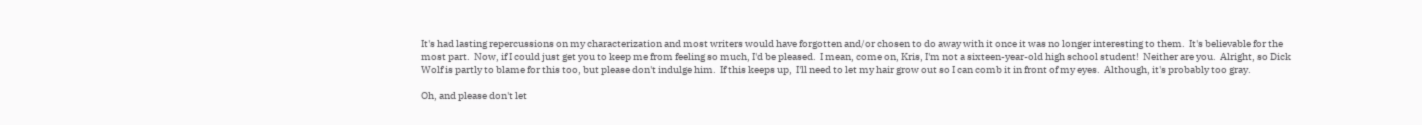It's had lasting repercussions on my characterization and most writers would have forgotten and/or chosen to do away with it once it was no longer interesting to them.  It's believable for the most part.  Now, if I could just get you to keep me from feeling so much, I'd be pleased.  I mean, come on, Kris, I'm not a sixteen-year-old high school student!  Neither are you.  Alright, so Dick Wolf is partly to blame for this too, but please don't indulge him.  If this keeps up,  I'll need to let my hair grow out so I can comb it in front of my eyes.  Although, it's probably too gray.

Oh, and please don't let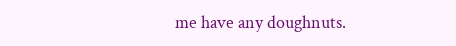me have any doughnuts.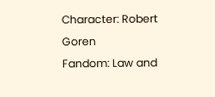Character: Robert Goren
Fandom: Law and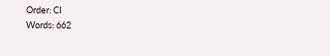Order: CI
Words: 662